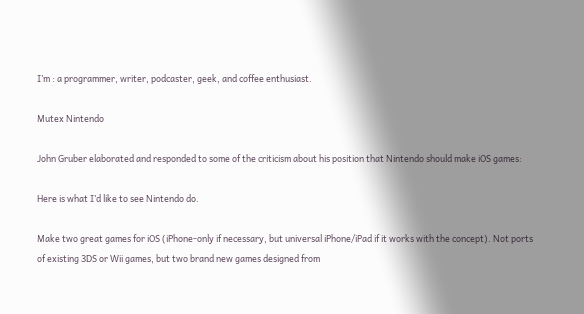I’m : a programmer, writer, podcaster, geek, and coffee enthusiast.

Mutex Nintendo

John Gruber elaborated and responded to some of the criticism about his position that Nintendo should make iOS games:

Here is what I’d like to see Nintendo do.

Make two great games for iOS (iPhone-only if necessary, but universal iPhone/iPad if it works with the concept). Not ports of existing 3DS or Wii games, but two brand new games designed from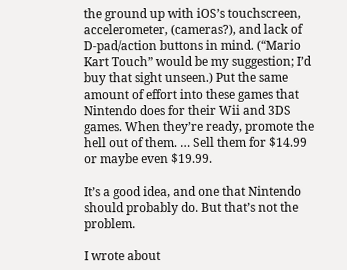the ground up with iOS’s touchscreen, accelerometer, (cameras?), and lack of D-pad/action buttons in mind. (“Mario Kart Touch” would be my suggestion; I’d buy that sight unseen.) Put the same amount of effort into these games that Nintendo does for their Wii and 3DS games. When they’re ready, promote the hell out of them. … Sell them for $14.99 or maybe even $19.99.

It’s a good idea, and one that Nintendo should probably do. But that’s not the problem.

I wrote about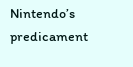Nintendo’s predicament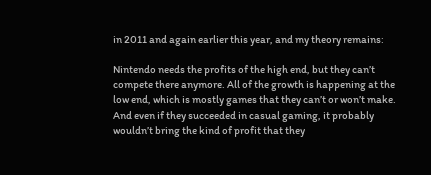in 2011 and again earlier this year, and my theory remains:

Nintendo needs the profits of the high end, but they can’t compete there anymore. All of the growth is happening at the low end, which is mostly games that they can’t or won’t make. And even if they succeeded in casual gaming, it probably wouldn’t bring the kind of profit that they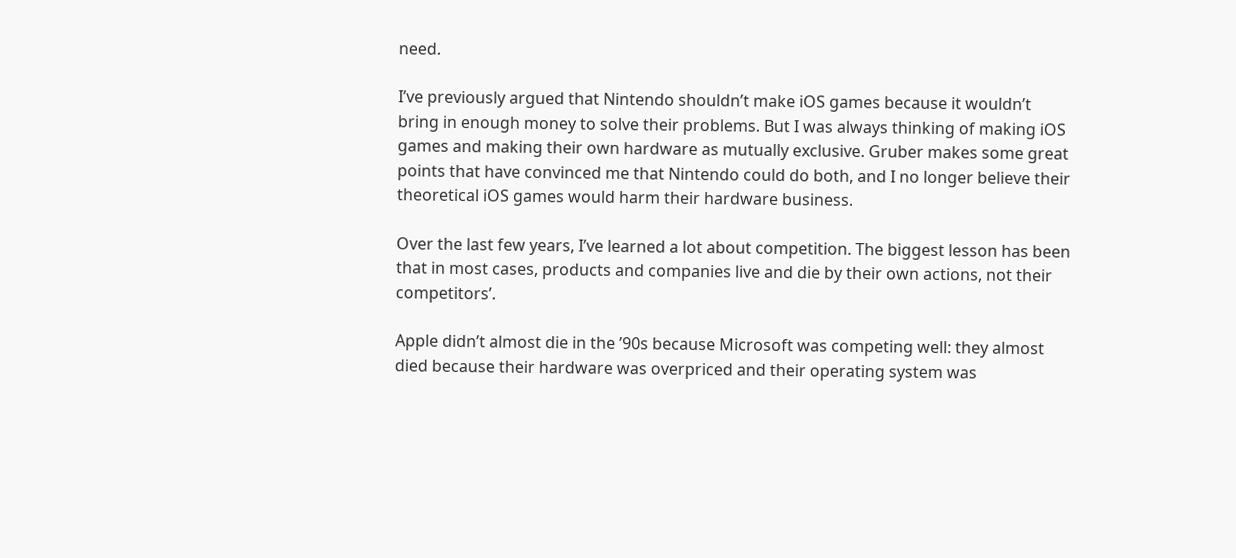need.

I’ve previously argued that Nintendo shouldn’t make iOS games because it wouldn’t bring in enough money to solve their problems. But I was always thinking of making iOS games and making their own hardware as mutually exclusive. Gruber makes some great points that have convinced me that Nintendo could do both, and I no longer believe their theoretical iOS games would harm their hardware business.

Over the last few years, I’ve learned a lot about competition. The biggest lesson has been that in most cases, products and companies live and die by their own actions, not their competitors’.

Apple didn’t almost die in the ’90s because Microsoft was competing well: they almost died because their hardware was overpriced and their operating system was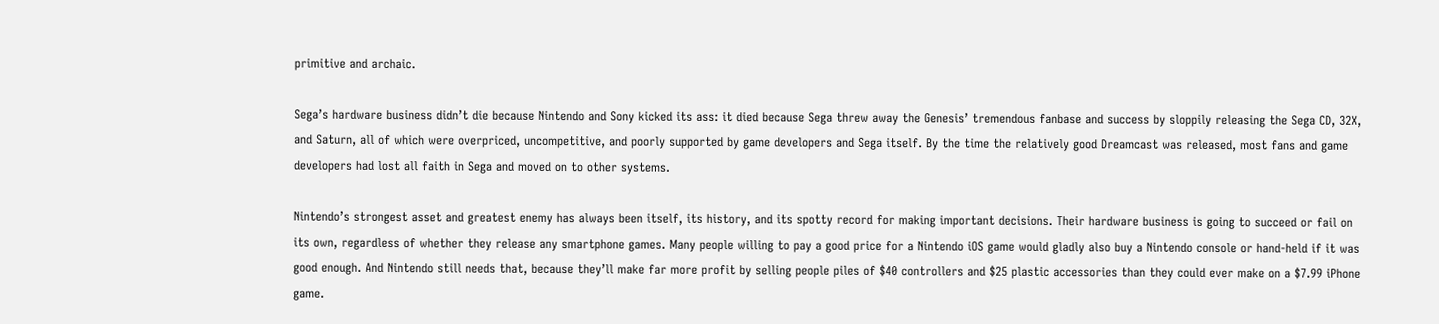primitive and archaic.

Sega’s hardware business didn’t die because Nintendo and Sony kicked its ass: it died because Sega threw away the Genesis’ tremendous fanbase and success by sloppily releasing the Sega CD, 32X, and Saturn, all of which were overpriced, uncompetitive, and poorly supported by game developers and Sega itself. By the time the relatively good Dreamcast was released, most fans and game developers had lost all faith in Sega and moved on to other systems.

Nintendo’s strongest asset and greatest enemy has always been itself, its history, and its spotty record for making important decisions. Their hardware business is going to succeed or fail on its own, regardless of whether they release any smartphone games. Many people willing to pay a good price for a Nintendo iOS game would gladly also buy a Nintendo console or hand-held if it was good enough. And Nintendo still needs that, because they’ll make far more profit by selling people piles of $40 controllers and $25 plastic accessories than they could ever make on a $7.99 iPhone game.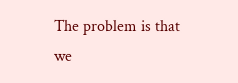The problem is that we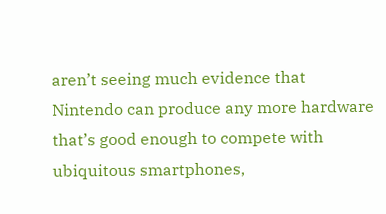aren’t seeing much evidence that Nintendo can produce any more hardware that’s good enough to compete with ubiquitous smartphones,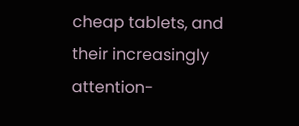cheap tablets, and their increasingly attention-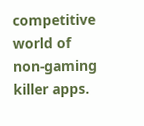competitive world of non-gaming killer apps.